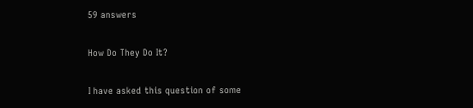59 answers

How Do They Do It?

I have asked this question of some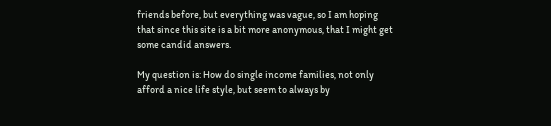friends before, but everything was vague, so I am hoping that since this site is a bit more anonymous, that I might get some candid answers.

My question is: How do single income families, not only afford a nice life style, but seem to always by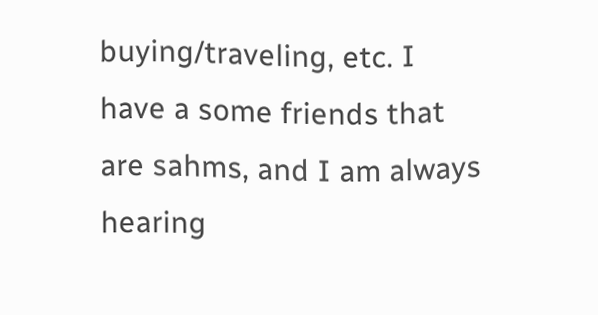buying/traveling, etc. I have a some friends that are sahms, and I am always hearing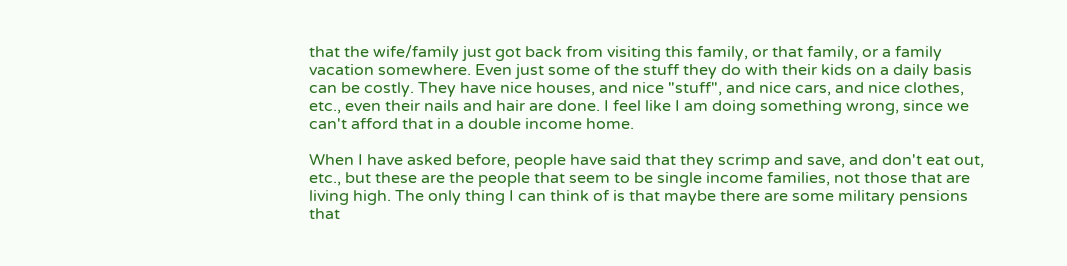that the wife/family just got back from visiting this family, or that family, or a family vacation somewhere. Even just some of the stuff they do with their kids on a daily basis can be costly. They have nice houses, and nice "stuff", and nice cars, and nice clothes, etc., even their nails and hair are done. I feel like I am doing something wrong, since we can't afford that in a double income home.

When I have asked before, people have said that they scrimp and save, and don't eat out, etc., but these are the people that seem to be single income families, not those that are living high. The only thing I can think of is that maybe there are some military pensions that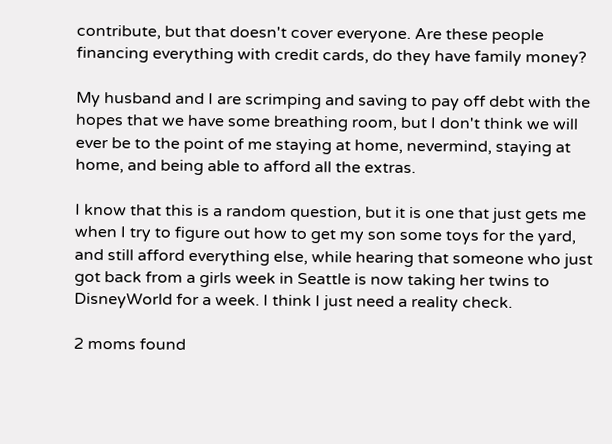contribute, but that doesn't cover everyone. Are these people financing everything with credit cards, do they have family money?

My husband and I are scrimping and saving to pay off debt with the hopes that we have some breathing room, but I don't think we will ever be to the point of me staying at home, nevermind, staying at home, and being able to afford all the extras.

I know that this is a random question, but it is one that just gets me when I try to figure out how to get my son some toys for the yard, and still afford everything else, while hearing that someone who just got back from a girls week in Seattle is now taking her twins to DisneyWorld for a week. I think I just need a reality check.

2 moms found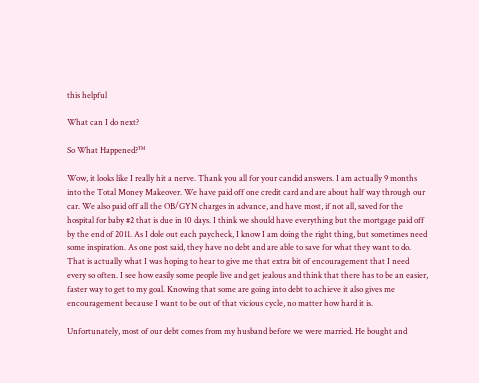this helpful

What can I do next?

So What Happened?™

Wow, it looks like I really hit a nerve. Thank you all for your candid answers. I am actually 9 months into the Total Money Makeover. We have paid off one credit card and are about half way through our car. We also paid off all the OB/GYN charges in advance, and have most, if not all, saved for the hospital for baby #2 that is due in 10 days. I think we should have everything but the mortgage paid off by the end of 2011. As I dole out each paycheck, I know I am doing the right thing, but sometimes need some inspiration. As one post said, they have no debt and are able to save for what they want to do. That is actually what I was hoping to hear to give me that extra bit of encouragement that I need every so often. I see how easily some people live and get jealous and think that there has to be an easier, faster way to get to my goal. Knowing that some are going into debt to achieve it also gives me encouragement because I want to be out of that vicious cycle, no matter how hard it is.

Unfortunately, most of our debt comes from my husband before we were married. He bought and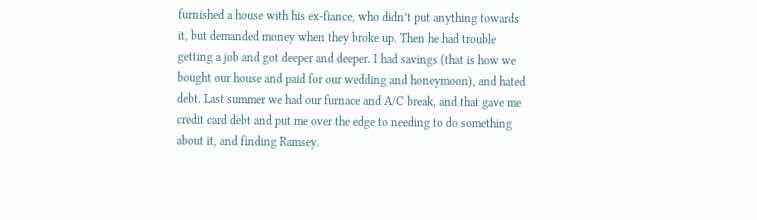furnished a house with his ex-fiance, who didn’t put anything towards it, but demanded money when they broke up. Then he had trouble getting a job and got deeper and deeper. I had savings (that is how we bought our house and paid for our wedding and honeymoon), and hated debt. Last summer we had our furnace and A/C break, and that gave me credit card debt and put me over the edge to needing to do something about it, and finding Ramsey.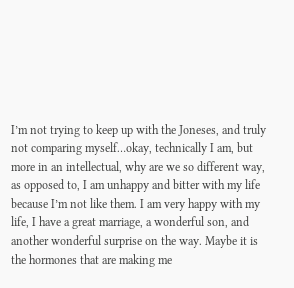I’m not trying to keep up with the Joneses, and truly not comparing myself…okay, technically I am, but more in an intellectual, why are we so different way, as opposed to, I am unhappy and bitter with my life because I’m not like them. I am very happy with my life, I have a great marriage, a wonderful son, and another wonderful surprise on the way. Maybe it is the hormones that are making me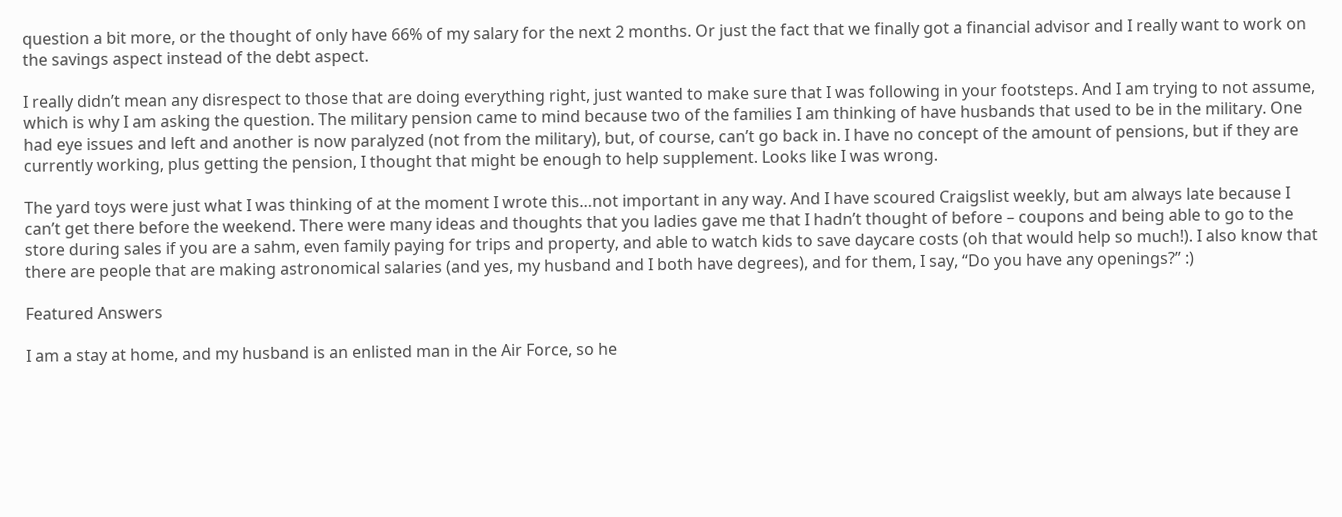question a bit more, or the thought of only have 66% of my salary for the next 2 months. Or just the fact that we finally got a financial advisor and I really want to work on the savings aspect instead of the debt aspect.

I really didn’t mean any disrespect to those that are doing everything right, just wanted to make sure that I was following in your footsteps. And I am trying to not assume, which is why I am asking the question. The military pension came to mind because two of the families I am thinking of have husbands that used to be in the military. One had eye issues and left and another is now paralyzed (not from the military), but, of course, can’t go back in. I have no concept of the amount of pensions, but if they are currently working, plus getting the pension, I thought that might be enough to help supplement. Looks like I was wrong.

The yard toys were just what I was thinking of at the moment I wrote this…not important in any way. And I have scoured Craigslist weekly, but am always late because I can’t get there before the weekend. There were many ideas and thoughts that you ladies gave me that I hadn’t thought of before – coupons and being able to go to the store during sales if you are a sahm, even family paying for trips and property, and able to watch kids to save daycare costs (oh that would help so much!). I also know that there are people that are making astronomical salaries (and yes, my husband and I both have degrees), and for them, I say, “Do you have any openings?” :)

Featured Answers

I am a stay at home, and my husband is an enlisted man in the Air Force, so he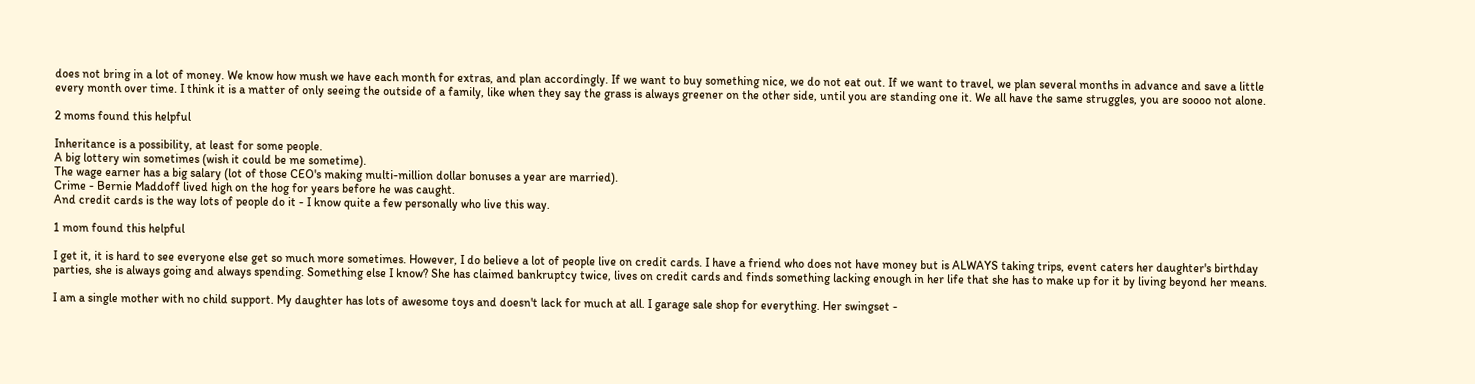does not bring in a lot of money. We know how mush we have each month for extras, and plan accordingly. If we want to buy something nice, we do not eat out. If we want to travel, we plan several months in advance and save a little every month over time. I think it is a matter of only seeing the outside of a family, like when they say the grass is always greener on the other side, until you are standing one it. We all have the same struggles, you are soooo not alone.

2 moms found this helpful

Inheritance is a possibility, at least for some people.
A big lottery win sometimes (wish it could be me sometime).
The wage earner has a big salary (lot of those CEO's making multi-million dollar bonuses a year are married).
Crime - Bernie Maddoff lived high on the hog for years before he was caught.
And credit cards is the way lots of people do it - I know quite a few personally who live this way.

1 mom found this helpful

I get it, it is hard to see everyone else get so much more sometimes. However, I do believe a lot of people live on credit cards. I have a friend who does not have money but is ALWAYS taking trips, event caters her daughter's birthday parties, she is always going and always spending. Something else I know? She has claimed bankruptcy twice, lives on credit cards and finds something lacking enough in her life that she has to make up for it by living beyond her means.

I am a single mother with no child support. My daughter has lots of awesome toys and doesn't lack for much at all. I garage sale shop for everything. Her swingset -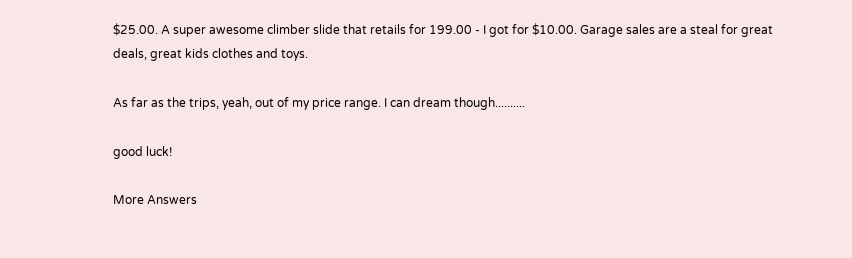$25.00. A super awesome climber slide that retails for 199.00 - I got for $10.00. Garage sales are a steal for great deals, great kids clothes and toys.

As far as the trips, yeah, out of my price range. I can dream though..........

good luck!

More Answers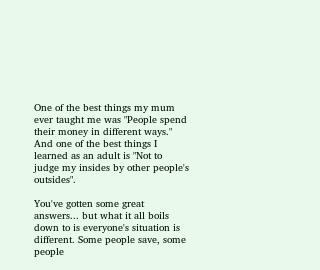One of the best things my mum ever taught me was "People spend their money in different ways." And one of the best things I learned as an adult is "Not to judge my insides by other people's outsides".

You've gotten some great answers... but what it all boils down to is everyone's situation is different. Some people save, some people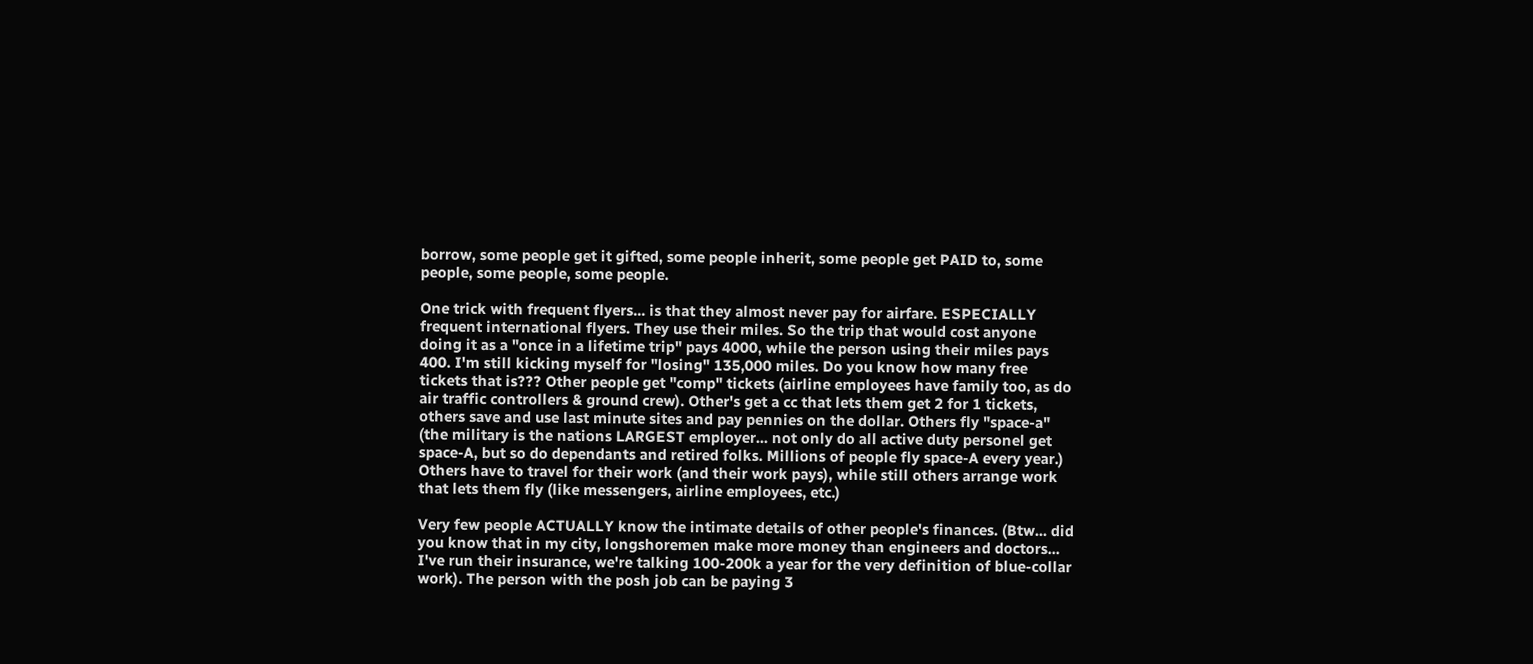borrow, some people get it gifted, some people inherit, some people get PAID to, some people, some people, some people.

One trick with frequent flyers... is that they almost never pay for airfare. ESPECIALLY frequent international flyers. They use their miles. So the trip that would cost anyone doing it as a "once in a lifetime trip" pays 4000, while the person using their miles pays 400. I'm still kicking myself for "losing" 135,000 miles. Do you know how many free tickets that is??? Other people get "comp" tickets (airline employees have family too, as do air traffic controllers & ground crew). Other's get a cc that lets them get 2 for 1 tickets, others save and use last minute sites and pay pennies on the dollar. Others fly "space-a" (the military is the nations LARGEST employer... not only do all active duty personel get space-A, but so do dependants and retired folks. Millions of people fly space-A every year.) Others have to travel for their work (and their work pays), while still others arrange work that lets them fly (like messengers, airline employees, etc.)

Very few people ACTUALLY know the intimate details of other people's finances. (Btw... did you know that in my city, longshoremen make more money than engineers and doctors... I've run their insurance, we're talking 100-200k a year for the very definition of blue-collar work). The person with the posh job can be paying 3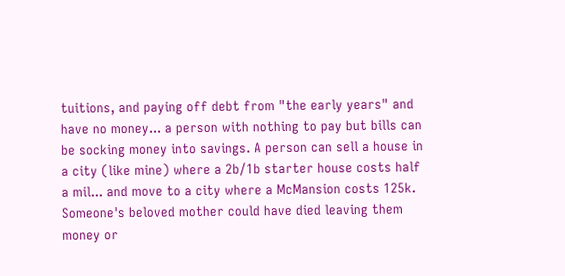tuitions, and paying off debt from "the early years" and have no money... a person with nothing to pay but bills can be socking money into savings. A person can sell a house in a city (like mine) where a 2b/1b starter house costs half a mil... and move to a city where a McMansion costs 125k. Someone's beloved mother could have died leaving them money or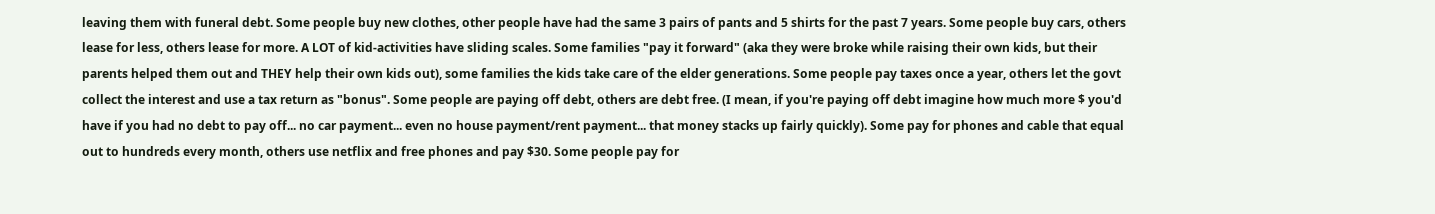leaving them with funeral debt. Some people buy new clothes, other people have had the same 3 pairs of pants and 5 shirts for the past 7 years. Some people buy cars, others lease for less, others lease for more. A LOT of kid-activities have sliding scales. Some families "pay it forward" (aka they were broke while raising their own kids, but their parents helped them out and THEY help their own kids out), some families the kids take care of the elder generations. Some people pay taxes once a year, others let the govt collect the interest and use a tax return as "bonus". Some people are paying off debt, others are debt free. (I mean, if you're paying off debt imagine how much more $ you'd have if you had no debt to pay off... no car payment... even no house payment/rent payment... that money stacks up fairly quickly). Some pay for phones and cable that equal out to hundreds every month, others use netflix and free phones and pay $30. Some people pay for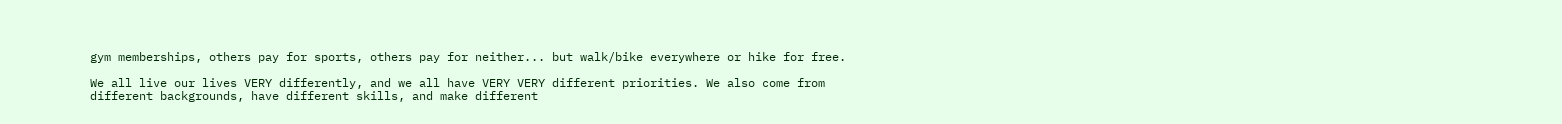gym memberships, others pay for sports, others pay for neither... but walk/bike everywhere or hike for free.

We all live our lives VERY differently, and we all have VERY VERY different priorities. We also come from different backgrounds, have different skills, and make different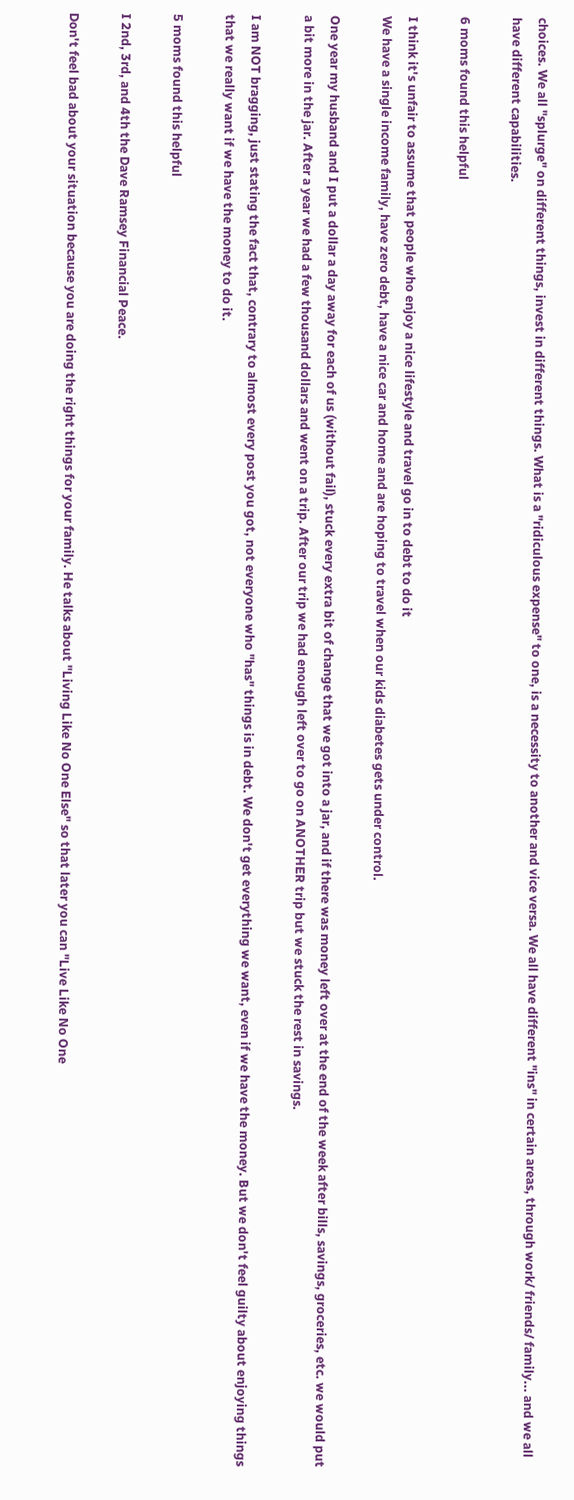choices. We all "splurge" on different things, invest in different things. What is a "ridiculous expense" to one, is a necessity to another and vice versa. We all have different "ins" in certain areas, through work/ friends/ family... and we all have different capabilities.

6 moms found this helpful

I think it's unfair to assume that people who enjoy a nice lifestyle and travel go in to debt to do it
We have a single income family, have zero debt, have a nice car and home and are hoping to travel when our kids diabetes gets under control.

One year my husband and I put a dollar a day away for each of us (without fail), stuck every extra bit of change that we got into a jar, and if there was money left over at the end of the week after bills, savings, groceries, etc. we would put a bit more in the jar. After a year we had a few thousand dollars and went on a trip. After our trip we had enough left over to go on ANOTHER trip but we stuck the rest in savings.

I am NOT bragging, just stating the fact that, contrary to almost every post you got, not everyone who "has" things is in debt. We don't get everything we want, even if we have the money. But we don't feel guilty about enjoying things that we really want if we have the money to do it.

5 moms found this helpful

I 2nd, 3rd, and 4th the Dave Ramsey Financial Peace.

Don't feel bad about your situation because you are doing the right things for your family. He talks about "Living Like No One Else" so that later you can "Live Like No One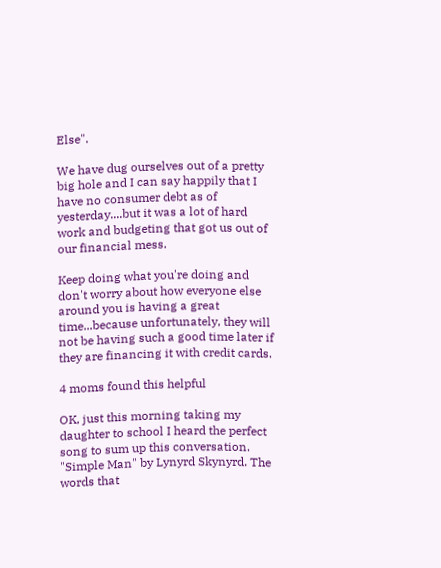Else".

We have dug ourselves out of a pretty big hole and I can say happily that I have no consumer debt as of yesterday....but it was a lot of hard work and budgeting that got us out of our financial mess.

Keep doing what you're doing and don't worry about how everyone else around you is having a great time...because unfortunately, they will not be having such a good time later if they are financing it with credit cards.

4 moms found this helpful

OK, just this morning taking my daughter to school I heard the perfect song to sum up this conversation. "Simple Man" by Lynyrd Skynyrd. The words that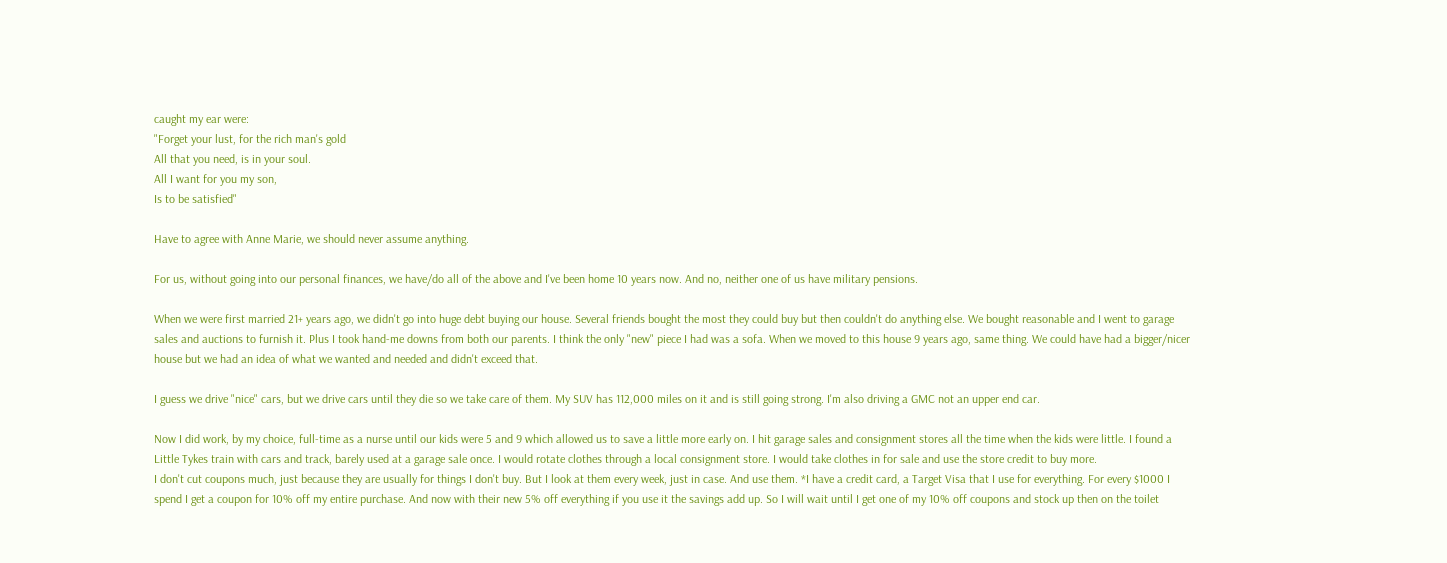caught my ear were:
"Forget your lust, for the rich man's gold
All that you need, is in your soul.
All I want for you my son,
Is to be satisfied"

Have to agree with Anne Marie, we should never assume anything.

For us, without going into our personal finances, we have/do all of the above and I've been home 10 years now. And no, neither one of us have military pensions.

When we were first married 21+ years ago, we didn't go into huge debt buying our house. Several friends bought the most they could buy but then couldn't do anything else. We bought reasonable and I went to garage sales and auctions to furnish it. Plus I took hand-me downs from both our parents. I think the only "new" piece I had was a sofa. When we moved to this house 9 years ago, same thing. We could have had a bigger/nicer house but we had an idea of what we wanted and needed and didn't exceed that.

I guess we drive "nice" cars, but we drive cars until they die so we take care of them. My SUV has 112,000 miles on it and is still going strong. I'm also driving a GMC not an upper end car.

Now I did work, by my choice, full-time as a nurse until our kids were 5 and 9 which allowed us to save a little more early on. I hit garage sales and consignment stores all the time when the kids were little. I found a Little Tykes train with cars and track, barely used at a garage sale once. I would rotate clothes through a local consignment store. I would take clothes in for sale and use the store credit to buy more.
I don't cut coupons much, just because they are usually for things I don't buy. But I look at them every week, just in case. And use them. *I have a credit card, a Target Visa that I use for everything. For every $1000 I spend I get a coupon for 10% off my entire purchase. And now with their new 5% off everything if you use it the savings add up. So I will wait until I get one of my 10% off coupons and stock up then on the toilet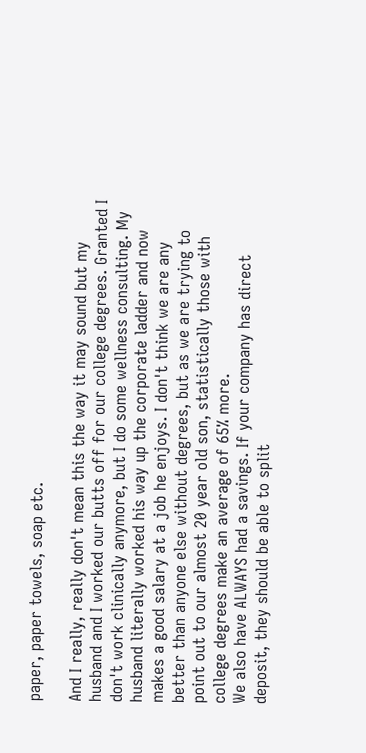paper, paper towels, soap etc.

And I really, really don't mean this the way it may sound but my husband and I worked our butts off for our college degrees. Granted I don't work clinically anymore, but I do some wellness consulting. My husband literally worked his way up the corporate ladder and now makes a good salary at a job he enjoys. I don't think we are any better than anyone else without degrees, but as we are trying to point out to our almost 20 year old son, statistically those with college degrees make an average of 65% more.
We also have ALWAYS had a savings. If your company has direct deposit, they should be able to split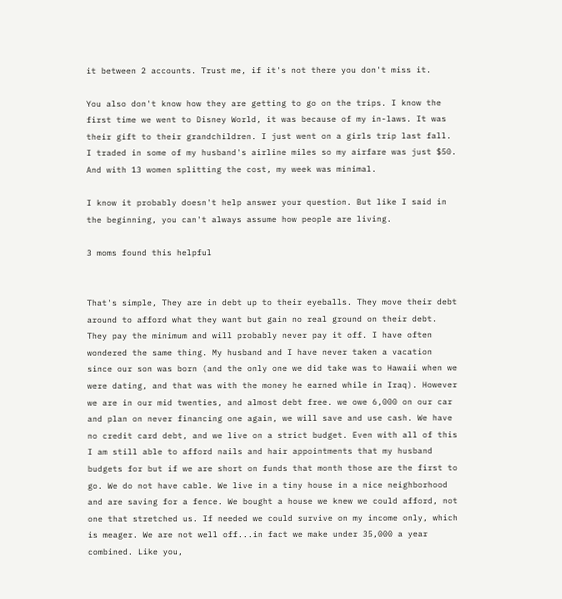it between 2 accounts. Trust me, if it's not there you don't miss it.

You also don't know how they are getting to go on the trips. I know the first time we went to Disney World, it was because of my in-laws. It was their gift to their grandchildren. I just went on a girls trip last fall. I traded in some of my husband's airline miles so my airfare was just $50. And with 13 women splitting the cost, my week was minimal.

I know it probably doesn't help answer your question. But like I said in the beginning, you can't always assume how people are living.

3 moms found this helpful


That's simple, They are in debt up to their eyeballs. They move their debt around to afford what they want but gain no real ground on their debt. They pay the minimum and will probably never pay it off. I have often wondered the same thing. My husband and I have never taken a vacation since our son was born (and the only one we did take was to Hawaii when we were dating, and that was with the money he earned while in Iraq). However we are in our mid twenties, and almost debt free. we owe 6,000 on our car and plan on never financing one again, we will save and use cash. We have no credit card debt, and we live on a strict budget. Even with all of this I am still able to afford nails and hair appointments that my husband budgets for but if we are short on funds that month those are the first to go. We do not have cable. We live in a tiny house in a nice neighborhood and are saving for a fence. We bought a house we knew we could afford, not one that stretched us. If needed we could survive on my income only, which is meager. We are not well off...in fact we make under 35,000 a year combined. Like you,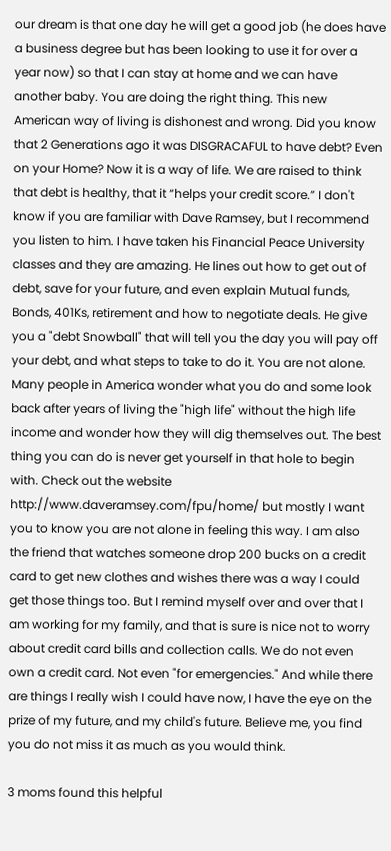our dream is that one day he will get a good job (he does have a business degree but has been looking to use it for over a year now) so that I can stay at home and we can have another baby. You are doing the right thing. This new American way of living is dishonest and wrong. Did you know that 2 Generations ago it was DISGRACAFUL to have debt? Even on your Home? Now it is a way of life. We are raised to think that debt is healthy, that it “helps your credit score.” I don't know if you are familiar with Dave Ramsey, but I recommend you listen to him. I have taken his Financial Peace University classes and they are amazing. He lines out how to get out of debt, save for your future, and even explain Mutual funds, Bonds, 401Ks, retirement and how to negotiate deals. He give you a "debt Snowball" that will tell you the day you will pay off your debt, and what steps to take to do it. You are not alone. Many people in America wonder what you do and some look back after years of living the "high life" without the high life income and wonder how they will dig themselves out. The best thing you can do is never get yourself in that hole to begin with. Check out the website http://www.daveramsey.com/fpu/home/ but mostly I want you to know you are not alone in feeling this way. I am also the friend that watches someone drop 200 bucks on a credit card to get new clothes and wishes there was a way I could get those things too. But I remind myself over and over that I am working for my family, and that is sure is nice not to worry about credit card bills and collection calls. We do not even own a credit card. Not even "for emergencies." And while there are things I really wish I could have now, I have the eye on the prize of my future, and my child's future. Believe me, you find you do not miss it as much as you would think.

3 moms found this helpful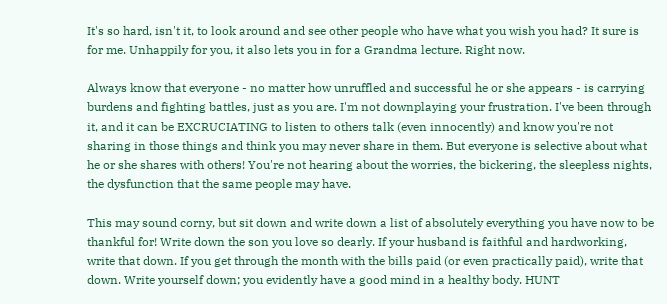It's so hard, isn't it, to look around and see other people who have what you wish you had? It sure is for me. Unhappily for you, it also lets you in for a Grandma lecture. Right now.

Always know that everyone - no matter how unruffled and successful he or she appears - is carrying burdens and fighting battles, just as you are. I'm not downplaying your frustration. I've been through it, and it can be EXCRUCIATING to listen to others talk (even innocently) and know you're not sharing in those things and think you may never share in them. But everyone is selective about what he or she shares with others! You're not hearing about the worries, the bickering, the sleepless nights, the dysfunction that the same people may have.

This may sound corny, but sit down and write down a list of absolutely everything you have now to be thankful for! Write down the son you love so dearly. If your husband is faithful and hardworking, write that down. If you get through the month with the bills paid (or even practically paid), write that down. Write yourself down; you evidently have a good mind in a healthy body. HUNT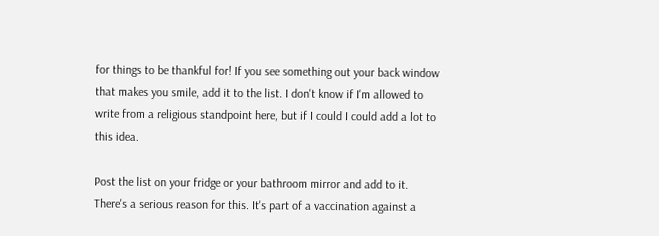for things to be thankful for! If you see something out your back window that makes you smile, add it to the list. I don't know if I'm allowed to write from a religious standpoint here, but if I could I could add a lot to this idea.

Post the list on your fridge or your bathroom mirror and add to it. There's a serious reason for this. It's part of a vaccination against a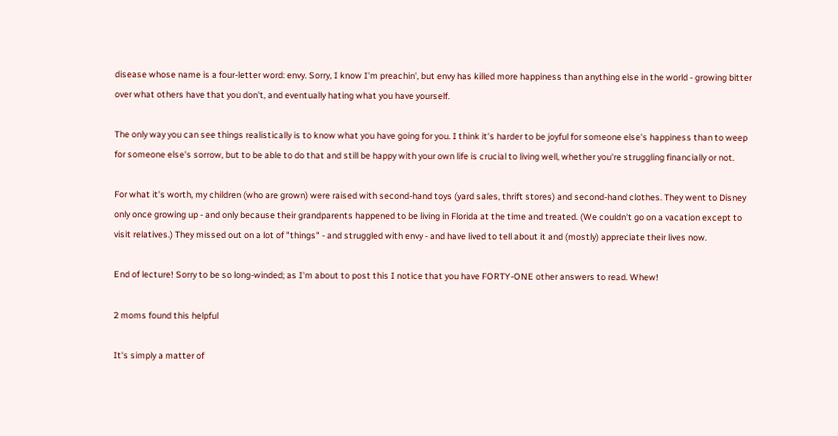disease whose name is a four-letter word: envy. Sorry, I know I'm preachin', but envy has killed more happiness than anything else in the world - growing bitter over what others have that you don't, and eventually hating what you have yourself.

The only way you can see things realistically is to know what you have going for you. I think it's harder to be joyful for someone else's happiness than to weep for someone else's sorrow, but to be able to do that and still be happy with your own life is crucial to living well, whether you're struggling financially or not.

For what it's worth, my children (who are grown) were raised with second-hand toys (yard sales, thrift stores) and second-hand clothes. They went to Disney only once growing up - and only because their grandparents happened to be living in Florida at the time and treated. (We couldn't go on a vacation except to visit relatives.) They missed out on a lot of "things" - and struggled with envy - and have lived to tell about it and (mostly) appreciate their lives now.

End of lecture! Sorry to be so long-winded; as I'm about to post this I notice that you have FORTY-ONE other answers to read. Whew!

2 moms found this helpful

It's simply a matter of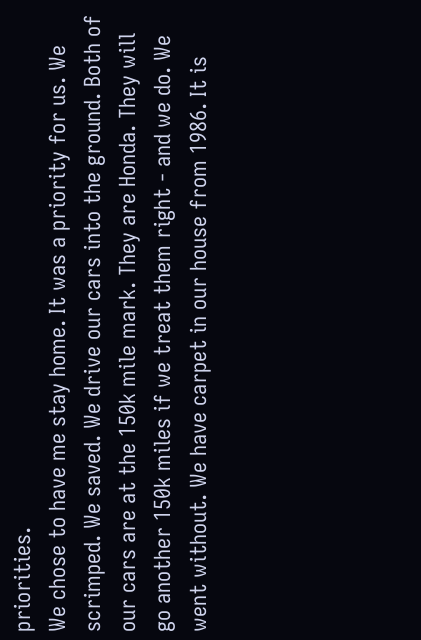priorities.
We chose to have me stay home. It was a priority for us. We scrimped. We saved. We drive our cars into the ground. Both of our cars are at the 150k mile mark. They are Honda. They will go another 150k miles if we treat them right - and we do. We went without. We have carpet in our house from 1986. It is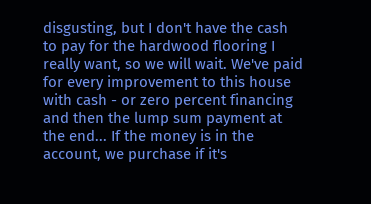disgusting, but I don't have the cash to pay for the hardwood flooring I really want, so we will wait. We've paid for every improvement to this house with cash - or zero percent financing and then the lump sum payment at the end... If the money is in the account, we purchase if it's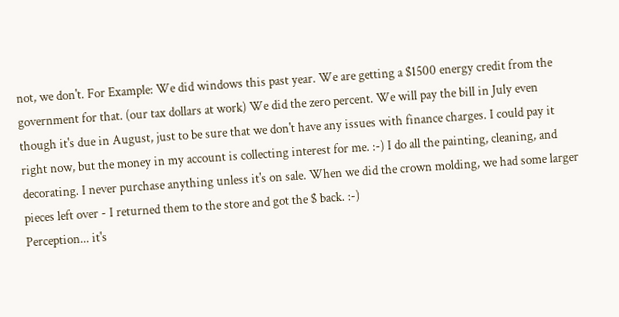not, we don't. For Example: We did windows this past year. We are getting a $1500 energy credit from the government for that. (our tax dollars at work) We did the zero percent. We will pay the bill in July even though it's due in August, just to be sure that we don't have any issues with finance charges. I could pay it right now, but the money in my account is collecting interest for me. :-) I do all the painting, cleaning, and decorating. I never purchase anything unless it's on sale. When we did the crown molding, we had some larger pieces left over - I returned them to the store and got the $ back. :-)
Perception... it's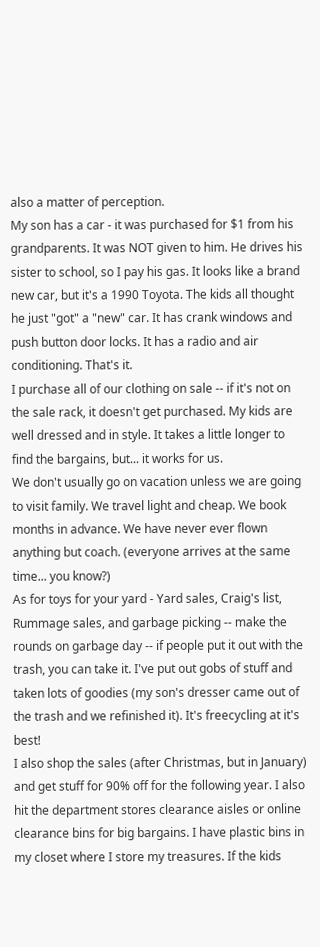also a matter of perception.
My son has a car - it was purchased for $1 from his grandparents. It was NOT given to him. He drives his sister to school, so I pay his gas. It looks like a brand new car, but it's a 1990 Toyota. The kids all thought he just "got" a "new" car. It has crank windows and push button door locks. It has a radio and air conditioning. That's it.
I purchase all of our clothing on sale -- if it's not on the sale rack, it doesn't get purchased. My kids are well dressed and in style. It takes a little longer to find the bargains, but... it works for us.
We don't usually go on vacation unless we are going to visit family. We travel light and cheap. We book months in advance. We have never ever flown anything but coach. (everyone arrives at the same time... you know?)
As for toys for your yard - Yard sales, Craig's list, Rummage sales, and garbage picking -- make the rounds on garbage day -- if people put it out with the trash, you can take it. I've put out gobs of stuff and taken lots of goodies (my son's dresser came out of the trash and we refinished it). It's freecycling at it's best!
I also shop the sales (after Christmas, but in January) and get stuff for 90% off for the following year. I also hit the department stores clearance aisles or online clearance bins for big bargains. I have plastic bins in my closet where I store my treasures. If the kids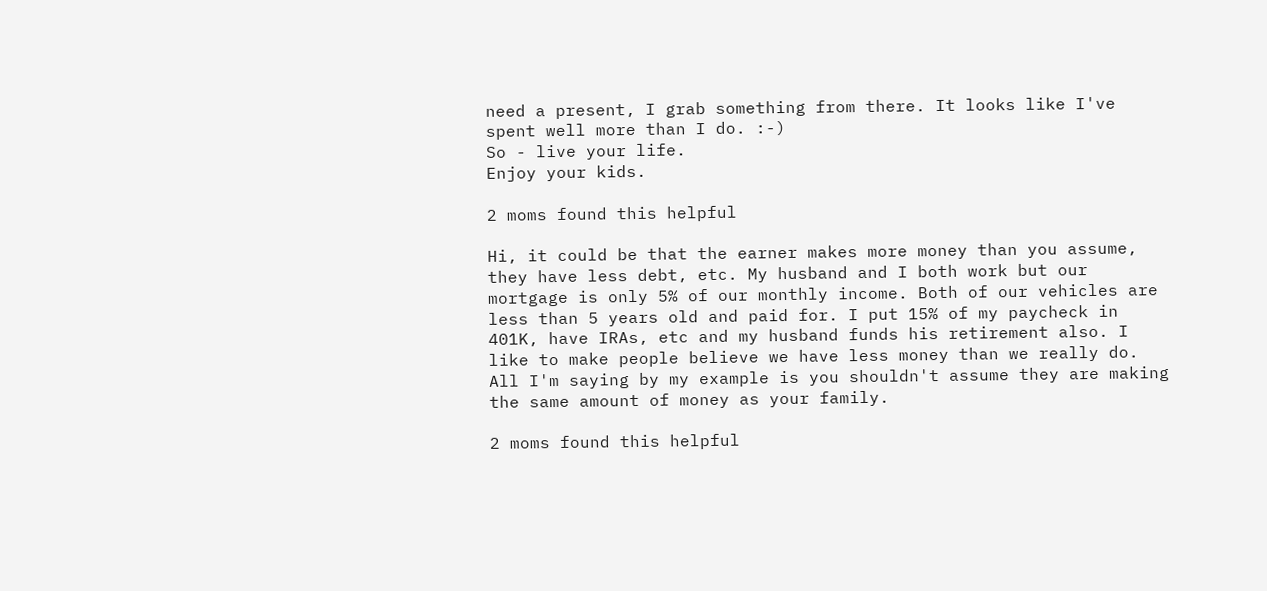need a present, I grab something from there. It looks like I've spent well more than I do. :-)
So - live your life.
Enjoy your kids.

2 moms found this helpful

Hi, it could be that the earner makes more money than you assume, they have less debt, etc. My husband and I both work but our mortgage is only 5% of our monthly income. Both of our vehicles are less than 5 years old and paid for. I put 15% of my paycheck in 401K, have IRAs, etc and my husband funds his retirement also. I like to make people believe we have less money than we really do. All I'm saying by my example is you shouldn't assume they are making the same amount of money as your family.

2 moms found this helpful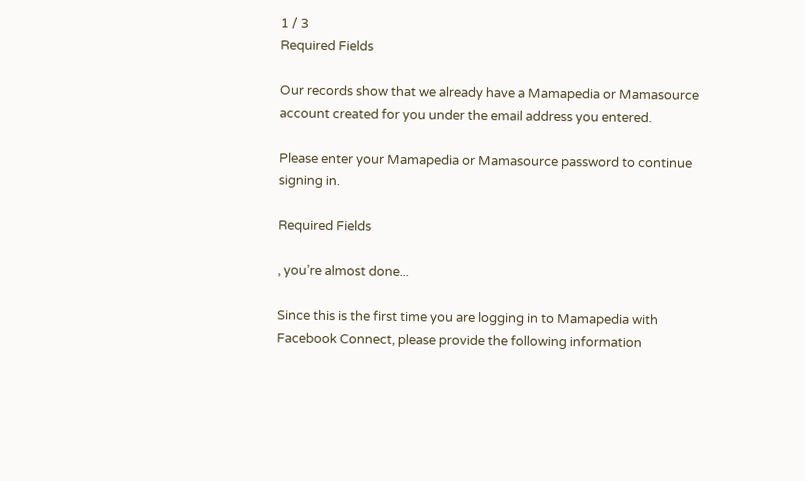1 / 3
Required Fields

Our records show that we already have a Mamapedia or Mamasource account created for you under the email address you entered.

Please enter your Mamapedia or Mamasource password to continue signing in.

Required Fields

, you’re almost done...

Since this is the first time you are logging in to Mamapedia with Facebook Connect, please provide the following information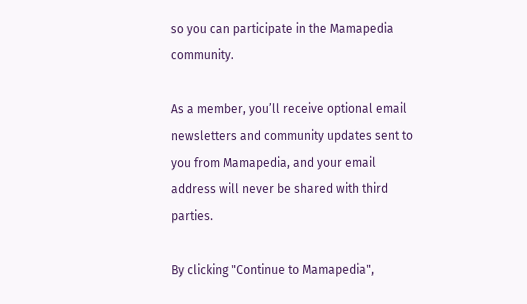so you can participate in the Mamapedia community.

As a member, you’ll receive optional email newsletters and community updates sent to you from Mamapedia, and your email address will never be shared with third parties.

By clicking "Continue to Mamapedia",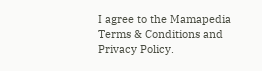I agree to the Mamapedia Terms & Conditions and Privacy Policy.